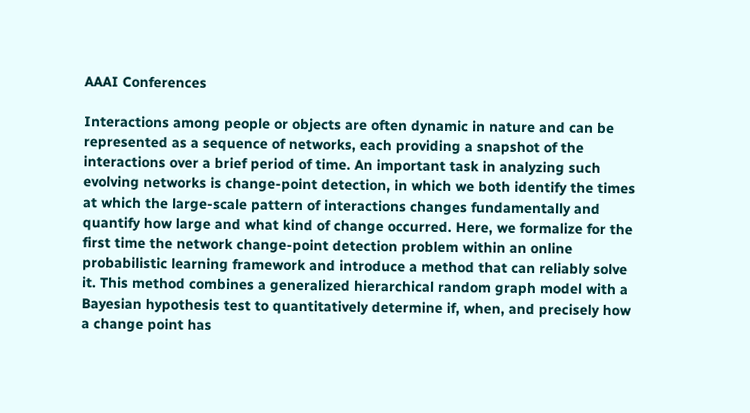AAAI Conferences

Interactions among people or objects are often dynamic in nature and can be represented as a sequence of networks, each providing a snapshot of the interactions over a brief period of time. An important task in analyzing such evolving networks is change-point detection, in which we both identify the times at which the large-scale pattern of interactions changes fundamentally and quantify how large and what kind of change occurred. Here, we formalize for the first time the network change-point detection problem within an online probabilistic learning framework and introduce a method that can reliably solve it. This method combines a generalized hierarchical random graph model with a Bayesian hypothesis test to quantitatively determine if, when, and precisely how a change point has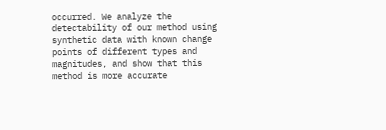occurred. We analyze the detectability of our method using synthetic data with known change points of different types and magnitudes, and show that this method is more accurate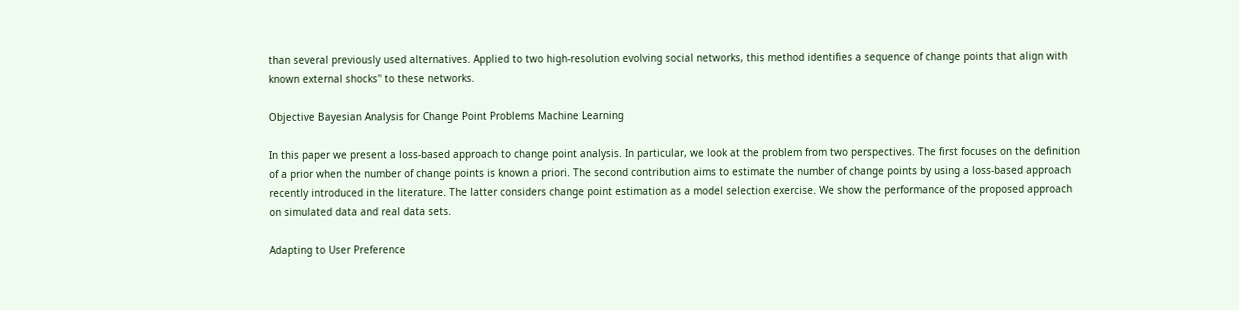than several previously used alternatives. Applied to two high-resolution evolving social networks, this method identifies a sequence of change points that align with known external shocks'' to these networks.

Objective Bayesian Analysis for Change Point Problems Machine Learning

In this paper we present a loss-based approach to change point analysis. In particular, we look at the problem from two perspectives. The first focuses on the definition of a prior when the number of change points is known a priori. The second contribution aims to estimate the number of change points by using a loss-based approach recently introduced in the literature. The latter considers change point estimation as a model selection exercise. We show the performance of the proposed approach on simulated data and real data sets.

Adapting to User Preference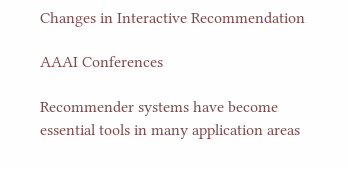Changes in Interactive Recommendation

AAAI Conferences

Recommender systems have become essential tools in many application areas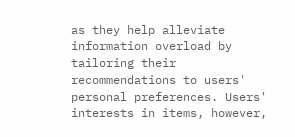as they help alleviate information overload by tailoring their recommendations to users' personal preferences. Users' interests in items, however,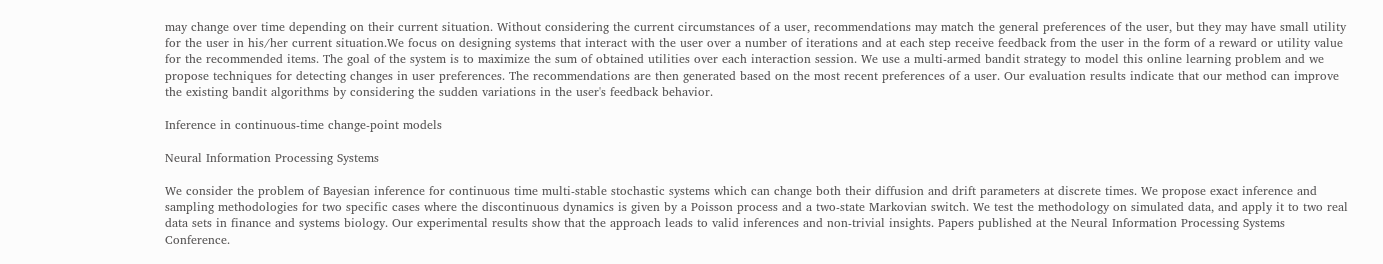may change over time depending on their current situation. Without considering the current circumstances of a user, recommendations may match the general preferences of the user, but they may have small utility for the user in his/her current situation.We focus on designing systems that interact with the user over a number of iterations and at each step receive feedback from the user in the form of a reward or utility value for the recommended items. The goal of the system is to maximize the sum of obtained utilities over each interaction session. We use a multi-armed bandit strategy to model this online learning problem and we propose techniques for detecting changes in user preferences. The recommendations are then generated based on the most recent preferences of a user. Our evaluation results indicate that our method can improve the existing bandit algorithms by considering the sudden variations in the user's feedback behavior.

Inference in continuous-time change-point models

Neural Information Processing Systems

We consider the problem of Bayesian inference for continuous time multi-stable stochastic systems which can change both their diffusion and drift parameters at discrete times. We propose exact inference and sampling methodologies for two specific cases where the discontinuous dynamics is given by a Poisson process and a two-state Markovian switch. We test the methodology on simulated data, and apply it to two real data sets in finance and systems biology. Our experimental results show that the approach leads to valid inferences and non-trivial insights. Papers published at the Neural Information Processing Systems Conference.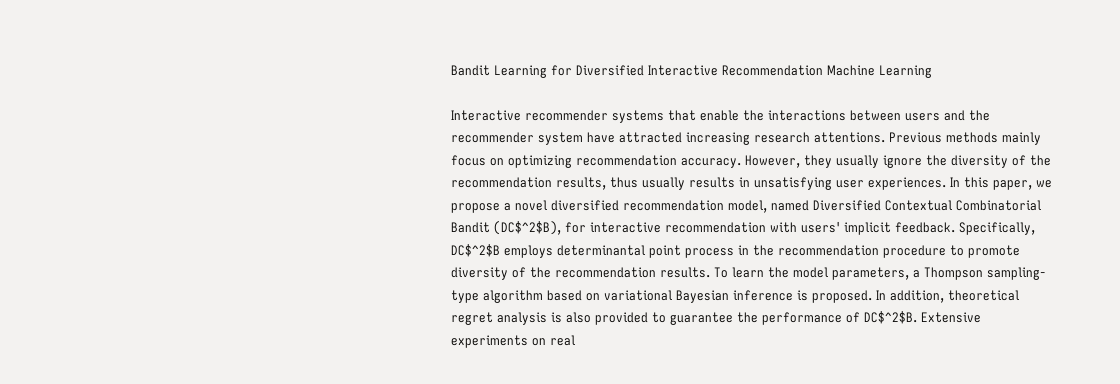Bandit Learning for Diversified Interactive Recommendation Machine Learning

Interactive recommender systems that enable the interactions between users and the recommender system have attracted increasing research attentions. Previous methods mainly focus on optimizing recommendation accuracy. However, they usually ignore the diversity of the recommendation results, thus usually results in unsatisfying user experiences. In this paper, we propose a novel diversified recommendation model, named Diversified Contextual Combinatorial Bandit (DC$^2$B), for interactive recommendation with users' implicit feedback. Specifically, DC$^2$B employs determinantal point process in the recommendation procedure to promote diversity of the recommendation results. To learn the model parameters, a Thompson sampling-type algorithm based on variational Bayesian inference is proposed. In addition, theoretical regret analysis is also provided to guarantee the performance of DC$^2$B. Extensive experiments on real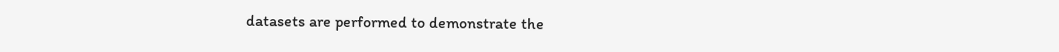datasets are performed to demonstrate the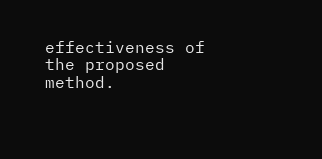effectiveness of the proposed method.